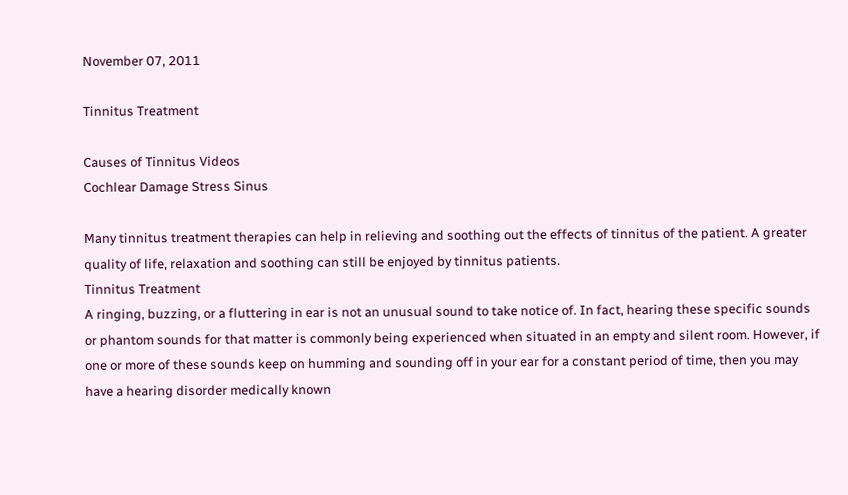November 07, 2011

Tinnitus Treatment

Causes of Tinnitus Videos
Cochlear Damage Stress Sinus

Many tinnitus treatment therapies can help in relieving and soothing out the effects of tinnitus of the patient. A greater quality of life, relaxation and soothing can still be enjoyed by tinnitus patients.
Tinnitus Treatment
A ringing, buzzing, or a fluttering in ear is not an unusual sound to take notice of. In fact, hearing these specific sounds or phantom sounds for that matter is commonly being experienced when situated in an empty and silent room. However, if one or more of these sounds keep on humming and sounding off in your ear for a constant period of time, then you may have a hearing disorder medically known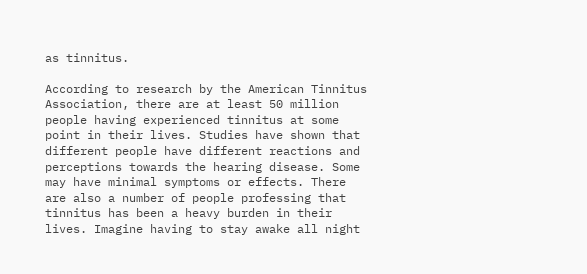as tinnitus.

According to research by the American Tinnitus Association, there are at least 50 million people having experienced tinnitus at some point in their lives. Studies have shown that different people have different reactions and perceptions towards the hearing disease. Some may have minimal symptoms or effects. There are also a number of people professing that tinnitus has been a heavy burden in their lives. Imagine having to stay awake all night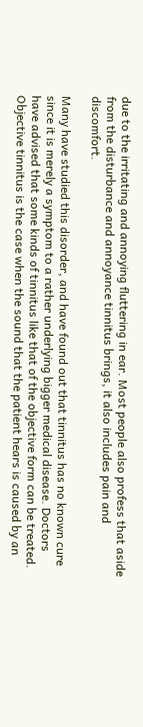due to the irritating and annoying fluttering in ear. Most people also profess that aside from the disturbance and annoyance tinnitus brings, it also includes pain and discomfort.

Many have studied this disorder, and have found out that tinnitus has no known cure since it is merely a symptom to a rather underlying bigger medical disease. Doctors have advised that some kinds of tinnitus like that of the objective form can be treated. Objective tinnitus is the case when the sound that the patient hears is caused by an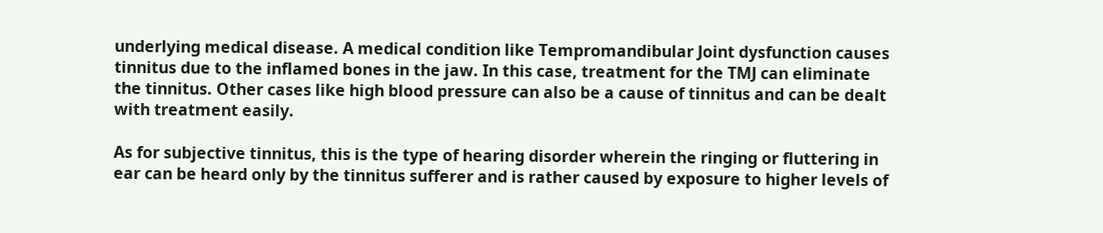underlying medical disease. A medical condition like Tempromandibular Joint dysfunction causes tinnitus due to the inflamed bones in the jaw. In this case, treatment for the TMJ can eliminate the tinnitus. Other cases like high blood pressure can also be a cause of tinnitus and can be dealt with treatment easily.

As for subjective tinnitus, this is the type of hearing disorder wherein the ringing or fluttering in ear can be heard only by the tinnitus sufferer and is rather caused by exposure to higher levels of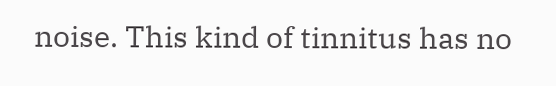noise. This kind of tinnitus has no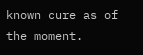known cure as of the moment.